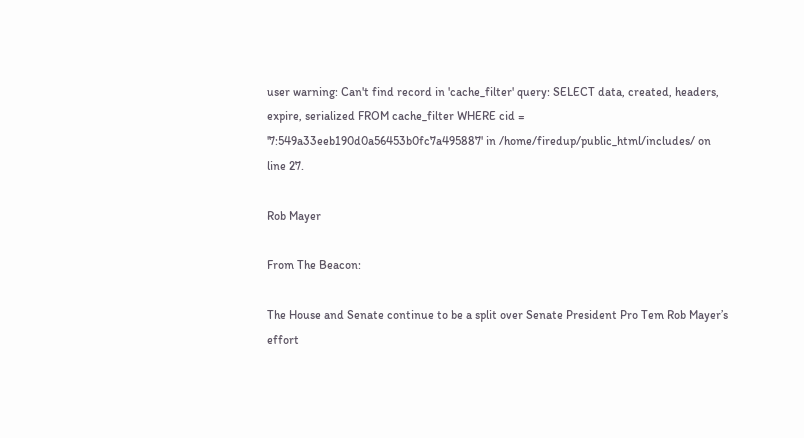user warning: Can't find record in 'cache_filter' query: SELECT data, created, headers, expire, serialized FROM cache_filter WHERE cid = '7:549a33eeb190d0a56453b0fc7a495887' in /home/firedup/public_html/includes/ on line 27.

Rob Mayer

From The Beacon:

The House and Senate continue to be a split over Senate President Pro Tem Rob Mayer’s effort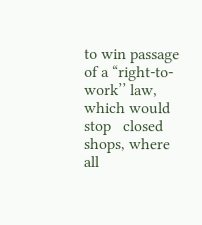to win passage of a “right-to-work’’ law, which would stop   closed shops, where all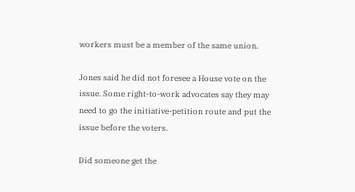workers must be a member of the same union.

Jones said he did not foresee a House vote on the issue. Some right-to-work advocates say they may need to go the initiative-petition route and put the issue before the voters.

Did someone get the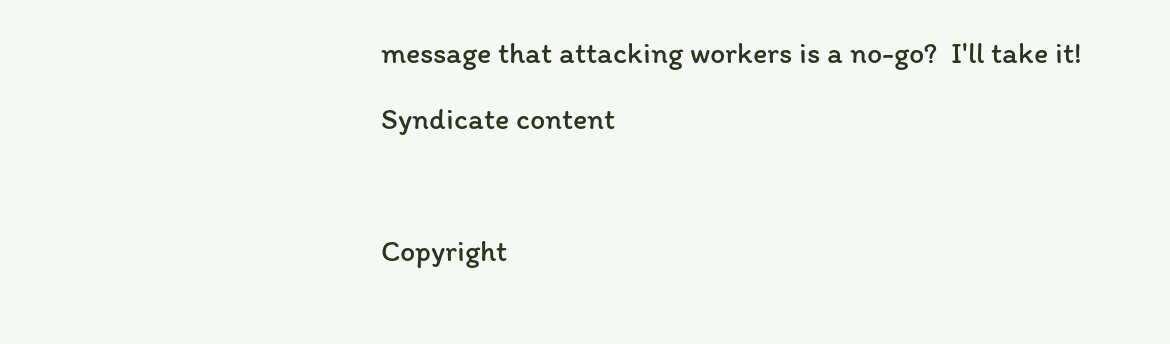message that attacking workers is a no-go?  I'll take it!

Syndicate content



Copyright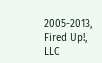2005-2013, Fired Up!, LLC